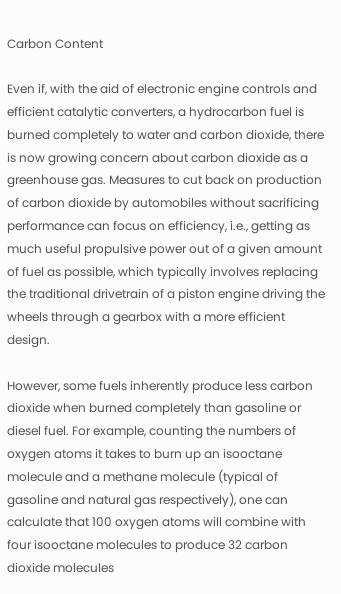Carbon Content

Even if, with the aid of electronic engine controls and efficient catalytic converters, a hydrocarbon fuel is burned completely to water and carbon dioxide, there is now growing concern about carbon dioxide as a greenhouse gas. Measures to cut back on production of carbon dioxide by automobiles without sacrificing performance can focus on efficiency, i.e., getting as much useful propulsive power out of a given amount of fuel as possible, which typically involves replacing the traditional drivetrain of a piston engine driving the wheels through a gearbox with a more efficient design.

However, some fuels inherently produce less carbon dioxide when burned completely than gasoline or diesel fuel. For example, counting the numbers of oxygen atoms it takes to burn up an isooctane molecule and a methane molecule (typical of gasoline and natural gas respectively), one can calculate that 100 oxygen atoms will combine with four isooctane molecules to produce 32 carbon dioxide molecules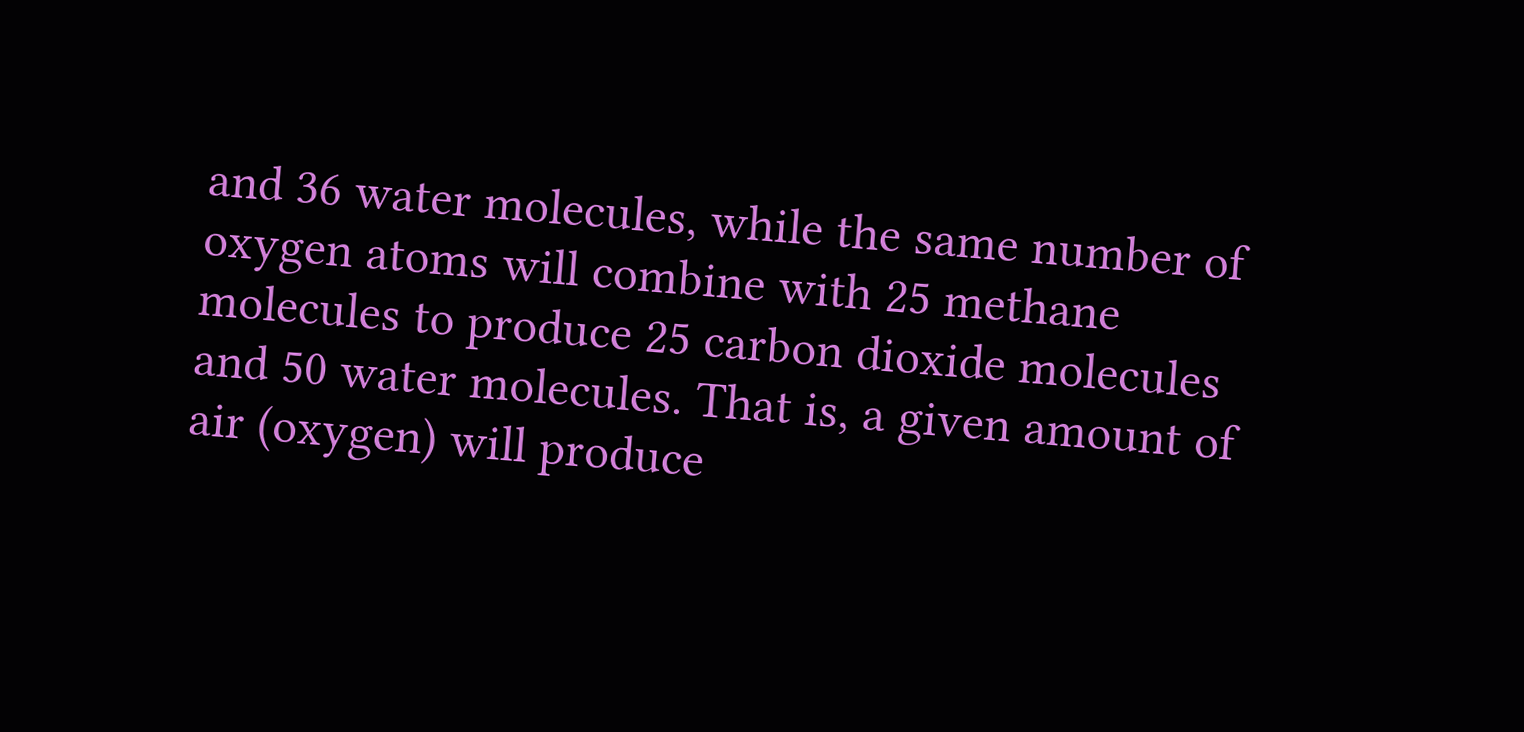and 36 water molecules, while the same number of oxygen atoms will combine with 25 methane molecules to produce 25 carbon dioxide molecules and 50 water molecules. That is, a given amount of air (oxygen) will produce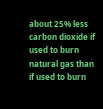about 25% less carbon dioxide if used to burn natural gas than if used to burn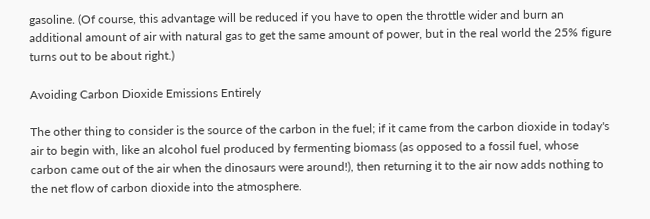gasoline. (Of course, this advantage will be reduced if you have to open the throttle wider and burn an additional amount of air with natural gas to get the same amount of power, but in the real world the 25% figure turns out to be about right.)

Avoiding Carbon Dioxide Emissions Entirely

The other thing to consider is the source of the carbon in the fuel; if it came from the carbon dioxide in today's air to begin with, like an alcohol fuel produced by fermenting biomass (as opposed to a fossil fuel, whose carbon came out of the air when the dinosaurs were around!), then returning it to the air now adds nothing to the net flow of carbon dioxide into the atmosphere.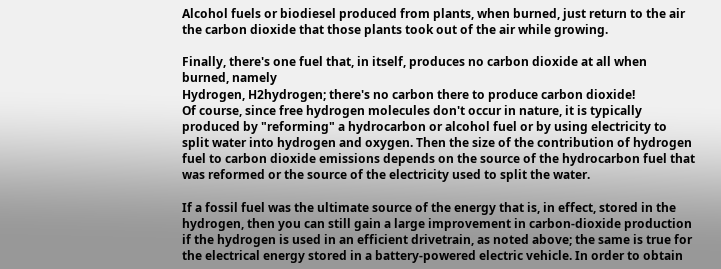Alcohol fuels or biodiesel produced from plants, when burned, just return to the air the carbon dioxide that those plants took out of the air while growing.

Finally, there's one fuel that, in itself, produces no carbon dioxide at all when burned, namely
Hydrogen, H2hydrogen; there's no carbon there to produce carbon dioxide!
Of course, since free hydrogen molecules don't occur in nature, it is typically produced by "reforming" a hydrocarbon or alcohol fuel or by using electricity to split water into hydrogen and oxygen. Then the size of the contribution of hydrogen fuel to carbon dioxide emissions depends on the source of the hydrocarbon fuel that was reformed or the source of the electricity used to split the water.

If a fossil fuel was the ultimate source of the energy that is, in effect, stored in the hydrogen, then you can still gain a large improvement in carbon-dioxide production if the hydrogen is used in an efficient drivetrain, as noted above; the same is true for the electrical energy stored in a battery-powered electric vehicle. In order to obtain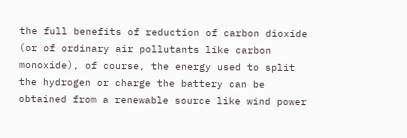the full benefits of reduction of carbon dioxide (or of ordinary air pollutants like carbon monoxide), of course, the energy used to split the hydrogen or charge the battery can be obtained from a renewable source like wind power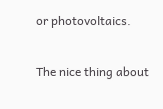or photovoltaics.

The nice thing about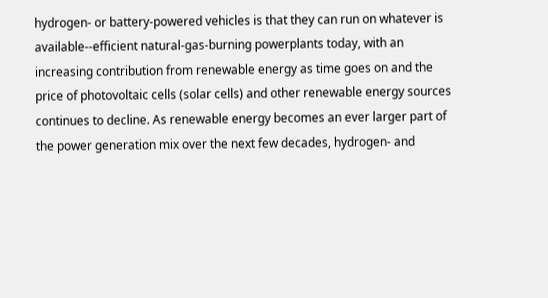hydrogen- or battery-powered vehicles is that they can run on whatever is available--efficient natural-gas-burning powerplants today, with an increasing contribution from renewable energy as time goes on and the price of photovoltaic cells (solar cells) and other renewable energy sources continues to decline. As renewable energy becomes an ever larger part of the power generation mix over the next few decades, hydrogen- and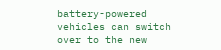battery-powered vehicles can switch over to the new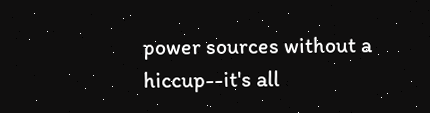power sources without a hiccup--it's all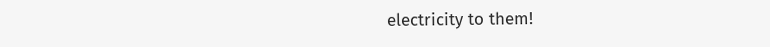electricity to them!